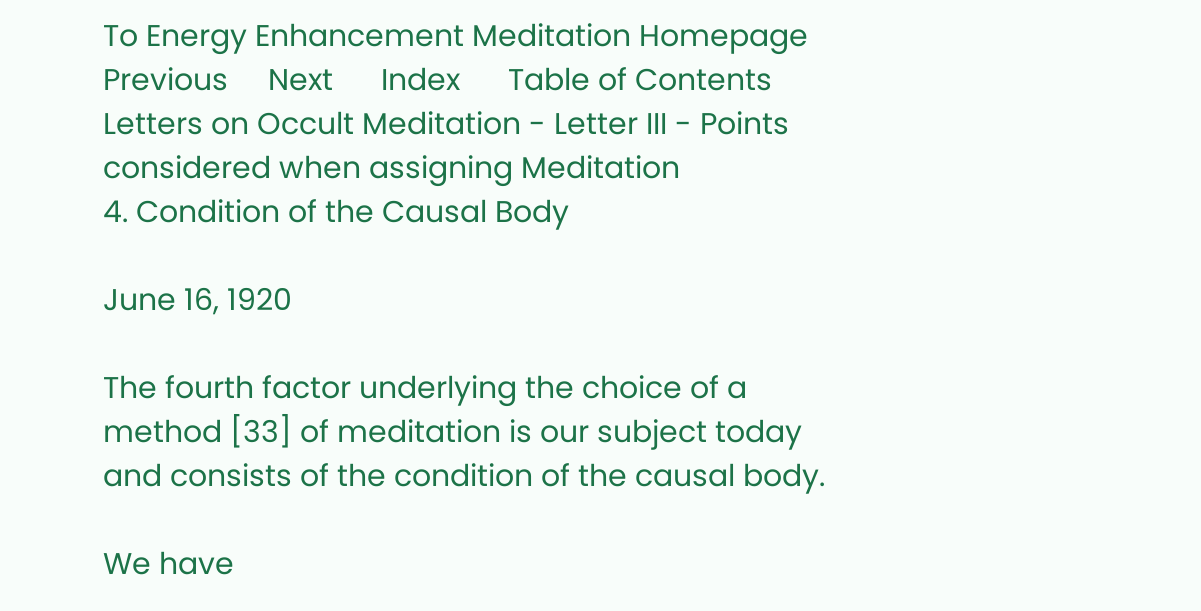To Energy Enhancement Meditation Homepage     Previous     Next      Index      Table of Contents
Letters on Occult Meditation - Letter III - Points considered when assigning Meditation
4. Condition of the Causal Body

June 16, 1920

The fourth factor underlying the choice of a method [33] of meditation is our subject today and consists of the condition of the causal body.

We have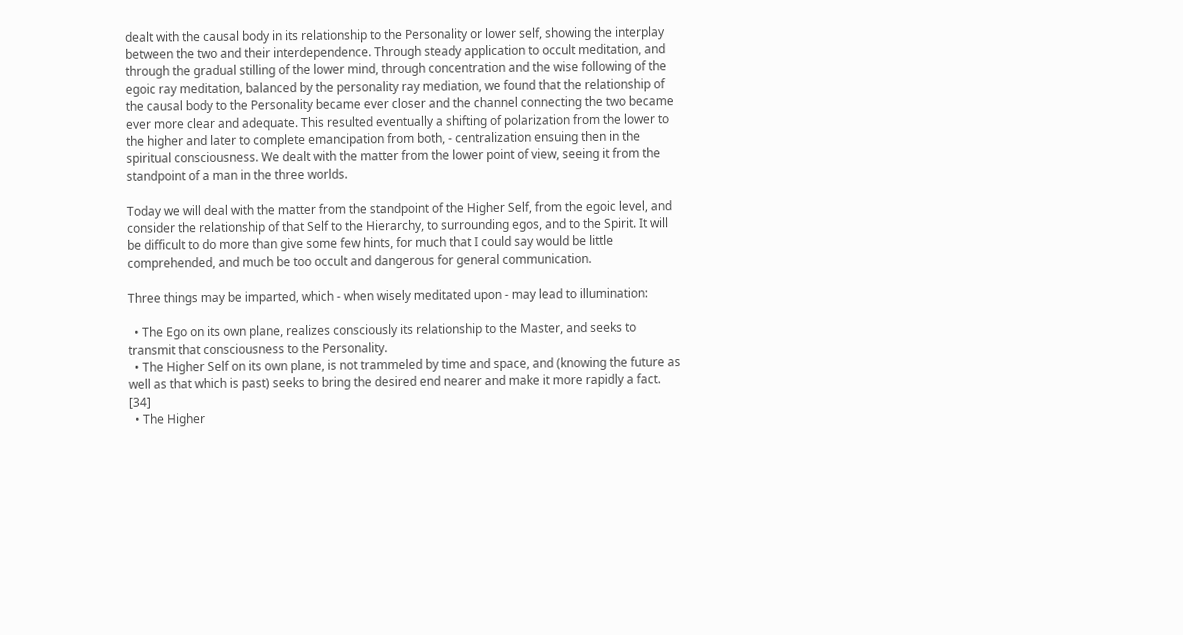dealt with the causal body in its relationship to the Personality or lower self, showing the interplay between the two and their interdependence. Through steady application to occult meditation, and through the gradual stilling of the lower mind, through concentration and the wise following of the egoic ray meditation, balanced by the personality ray mediation, we found that the relationship of the causal body to the Personality became ever closer and the channel connecting the two became ever more clear and adequate. This resulted eventually a shifting of polarization from the lower to the higher and later to complete emancipation from both, - centralization ensuing then in the spiritual consciousness. We dealt with the matter from the lower point of view, seeing it from the standpoint of a man in the three worlds.

Today we will deal with the matter from the standpoint of the Higher Self, from the egoic level, and consider the relationship of that Self to the Hierarchy, to surrounding egos, and to the Spirit. It will be difficult to do more than give some few hints, for much that I could say would be little comprehended, and much be too occult and dangerous for general communication.

Three things may be imparted, which - when wisely meditated upon - may lead to illumination:

  • The Ego on its own plane, realizes consciously its relationship to the Master, and seeks to transmit that consciousness to the Personality.
  • The Higher Self on its own plane, is not trammeled by time and space, and (knowing the future as well as that which is past) seeks to bring the desired end nearer and make it more rapidly a fact. [34]
  • The Higher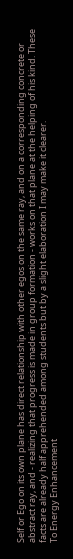Self or Ego on its own plane has direct relationship with other egos on the same ray, and on a corresponding concrete or abstract ray, and - realizing that progress is made in group formation - works on that plane at the helping of his kind. These facts are already half apprehended among students but by a slight elaboration I may make it clearer.
To Energy Enhancement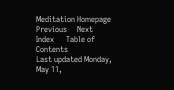Meditation Homepage     Previous     Next      Index      Table of Contents
Last updated Monday, May 11,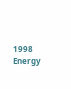1998           Energy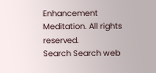Enhancement Meditation. All rights reserved.
Search Search web